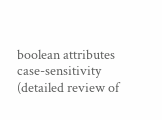boolean attributes case-sensitivity (detailed review of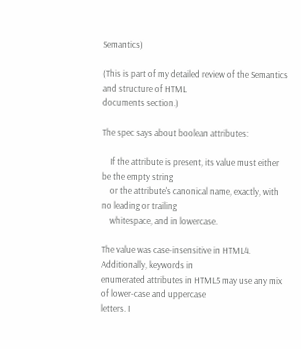Semantics)

(This is part of my detailed review of the Semantics and structure of HTML
documents section.)

The spec says about boolean attributes:

    If the attribute is present, its value must either be the empty string
    or the attribute's canonical name, exactly, with no leading or trailing
    whitespace, and in lowercase.

The value was case-insensitive in HTML4. Additionally, keywords in
enumerated attributes in HTML5 may use any mix of lower-case and uppercase
letters. I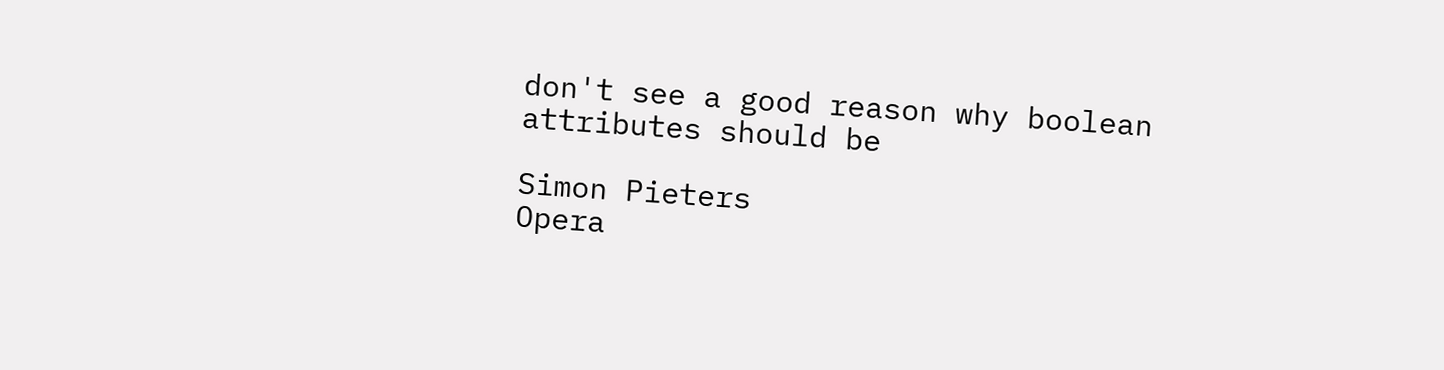don't see a good reason why boolean attributes should be

Simon Pieters
Opera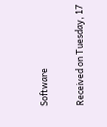Software

Received on Tuesday, 17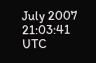July 2007 21:03:41 UTC